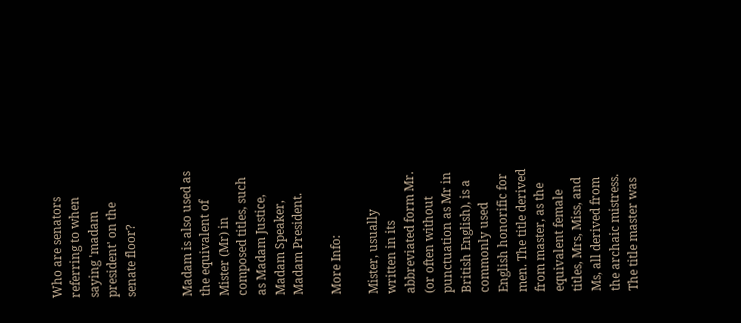Who are senators referring to when saying 'madam president' on the senate floor?


Madam is also used as the equivalent of Mister (Mr) in composed titles, such as Madam Justice, Madam Speaker, Madam President.

More Info:

Mister, usually written in its abbreviated form Mr. (or often without punctuation as Mr in British English), is a commonly used English honorific for men. The title derived from master, as the equivalent female titles, Mrs, Miss, and Ms, all derived from the archaic mistress. The title master was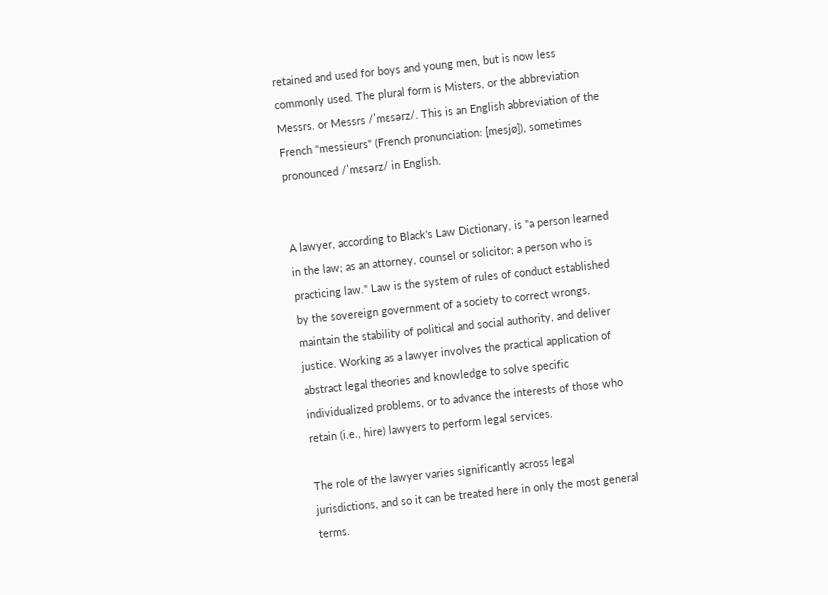retained and used for boys and young men, but is now less commonly used. The plural form is Misters, or the abbreviation Messrs. or Messrs /ˈmɛsərz/. This is an English abbreviation of the French "messieurs" (French pronunciation: [mesjø]), sometimes pronounced /ˈmɛsərz/ in English.


A lawyer, according to Black's Law Dictionary, is "a person learned in the law; as an attorney, counsel or solicitor; a person who is practicing law." Law is the system of rules of conduct established by the sovereign government of a society to correct wrongs, maintain the stability of political and social authority, and deliver justice. Working as a lawyer involves the practical application of abstract legal theories and knowledge to solve specific individualized problems, or to advance the interests of those who retain (i.e., hire) lawyers to perform legal services.

The role of the lawyer varies significantly across legal jurisdictions, and so it can be treated here in only the most general terms.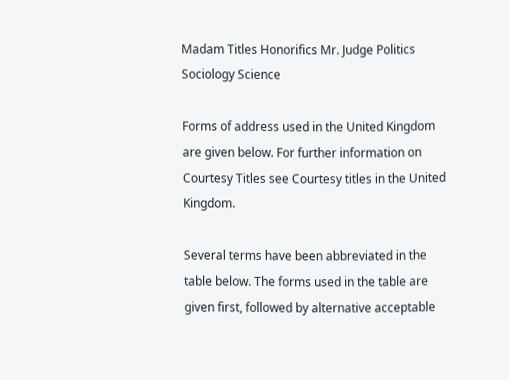Madam Titles Honorifics Mr. Judge Politics Sociology Science

Forms of address used in the United Kingdom are given below. For further information on Courtesy Titles see Courtesy titles in the United Kingdom.

Several terms have been abbreviated in the table below. The forms used in the table are given first, followed by alternative acceptable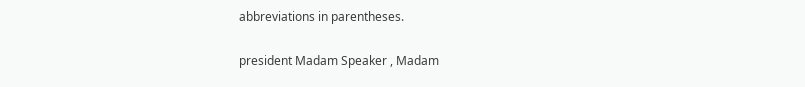abbreviations in parentheses.

president Madam Speaker , Madam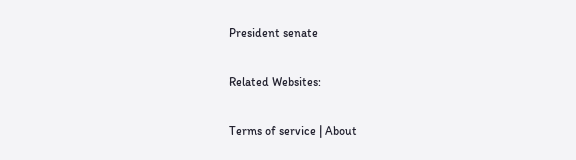President senate

Related Websites:

Terms of service | About